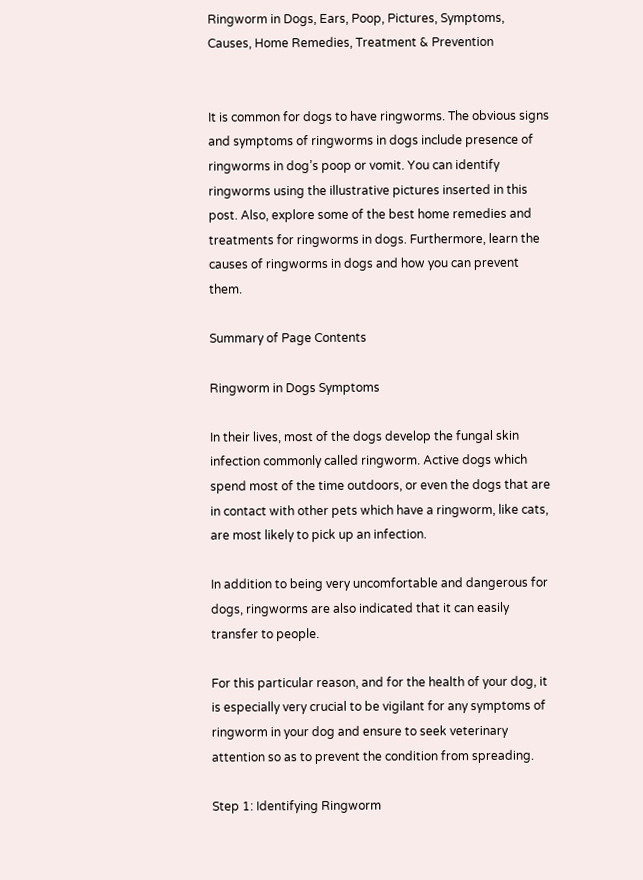Ringworm in Dogs, Ears, Poop, Pictures, Symptoms, Causes, Home Remedies, Treatment & Prevention


It is common for dogs to have ringworms. The obvious signs and symptoms of ringworms in dogs include presence of ringworms in dog’s poop or vomit. You can identify ringworms using the illustrative pictures inserted in this post. Also, explore some of the best home remedies and treatments for ringworms in dogs. Furthermore, learn the causes of ringworms in dogs and how you can prevent them.

Summary of Page Contents

Ringworm in Dogs Symptoms

In their lives, most of the dogs develop the fungal skin infection commonly called ringworm. Active dogs which spend most of the time outdoors, or even the dogs that are in contact with other pets which have a ringworm, like cats, are most likely to pick up an infection.

In addition to being very uncomfortable and dangerous for dogs, ringworms are also indicated that it can easily transfer to people.

For this particular reason, and for the health of your dog, it is especially very crucial to be vigilant for any symptoms of ringworm in your dog and ensure to seek veterinary attention so as to prevent the condition from spreading.

Step 1: Identifying Ringworm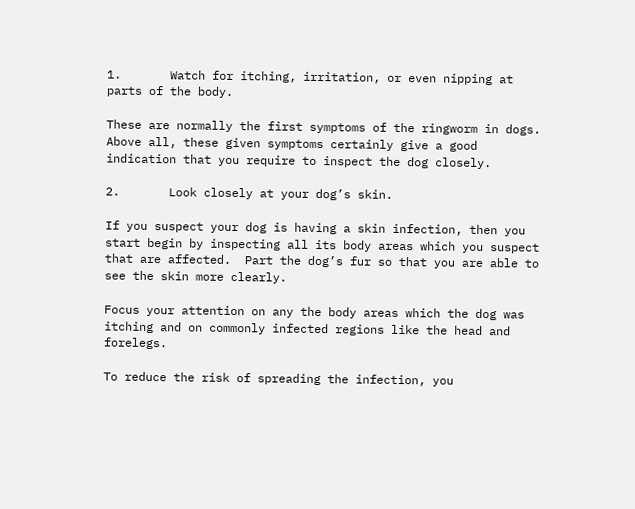1.       Watch for itching, irritation, or even nipping at parts of the body.

These are normally the first symptoms of the ringworm in dogs. Above all, these given symptoms certainly give a good indication that you require to inspect the dog closely.

2.       Look closely at your dog’s skin.

If you suspect your dog is having a skin infection, then you start begin by inspecting all its body areas which you suspect that are affected.  Part the dog’s fur so that you are able to see the skin more clearly.

Focus your attention on any the body areas which the dog was itching and on commonly infected regions like the head and forelegs.

To reduce the risk of spreading the infection, you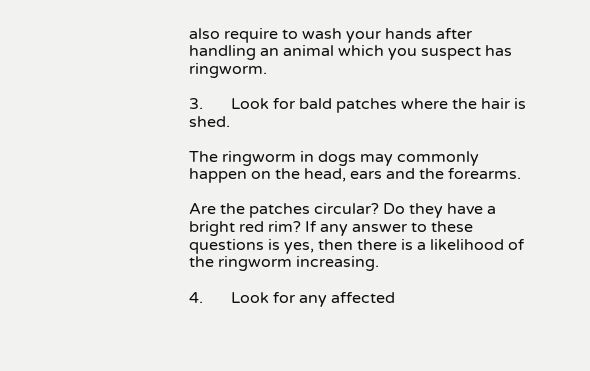also require to wash your hands after handling an animal which you suspect has ringworm.

3.       Look for bald patches where the hair is shed.

The ringworm in dogs may commonly happen on the head, ears and the forearms.

Are the patches circular? Do they have a bright red rim? If any answer to these questions is yes, then there is a likelihood of the ringworm increasing.

4.       Look for any affected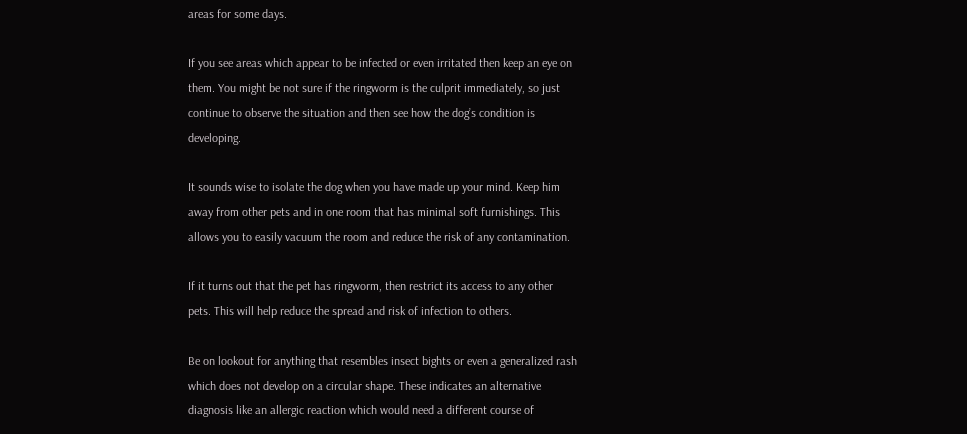areas for some days.

If you see areas which appear to be infected or even irritated then keep an eye on them. You might be not sure if the ringworm is the culprit immediately, so just continue to observe the situation and then see how the dog’s condition is developing.

It sounds wise to isolate the dog when you have made up your mind. Keep him away from other pets and in one room that has minimal soft furnishings. This allows you to easily vacuum the room and reduce the risk of any contamination.

If it turns out that the pet has ringworm, then restrict its access to any other pets. This will help reduce the spread and risk of infection to others.

Be on lookout for anything that resembles insect bights or even a generalized rash which does not develop on a circular shape. These indicates an alternative diagnosis like an allergic reaction which would need a different course of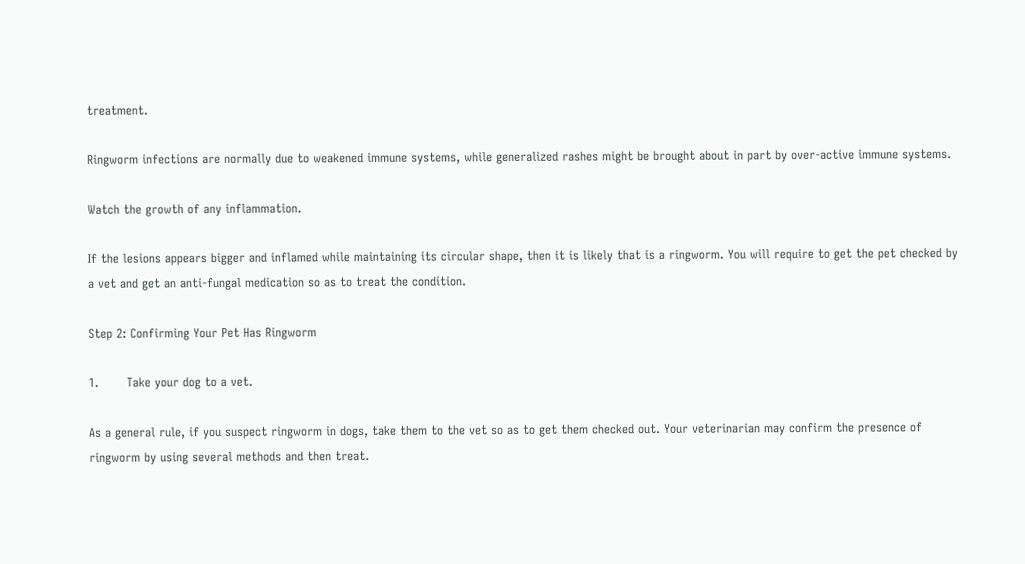treatment.

Ringworm infections are normally due to weakened immune systems, while generalized rashes might be brought about in part by over-active immune systems.

Watch the growth of any inflammation.

If the lesions appears bigger and inflamed while maintaining its circular shape, then it is likely that is a ringworm. You will require to get the pet checked by a vet and get an anti-fungal medication so as to treat the condition.

Step 2: Confirming Your Pet Has Ringworm

1.       Take your dog to a vet.

As a general rule, if you suspect ringworm in dogs, take them to the vet so as to get them checked out. Your veterinarian may confirm the presence of ringworm by using several methods and then treat.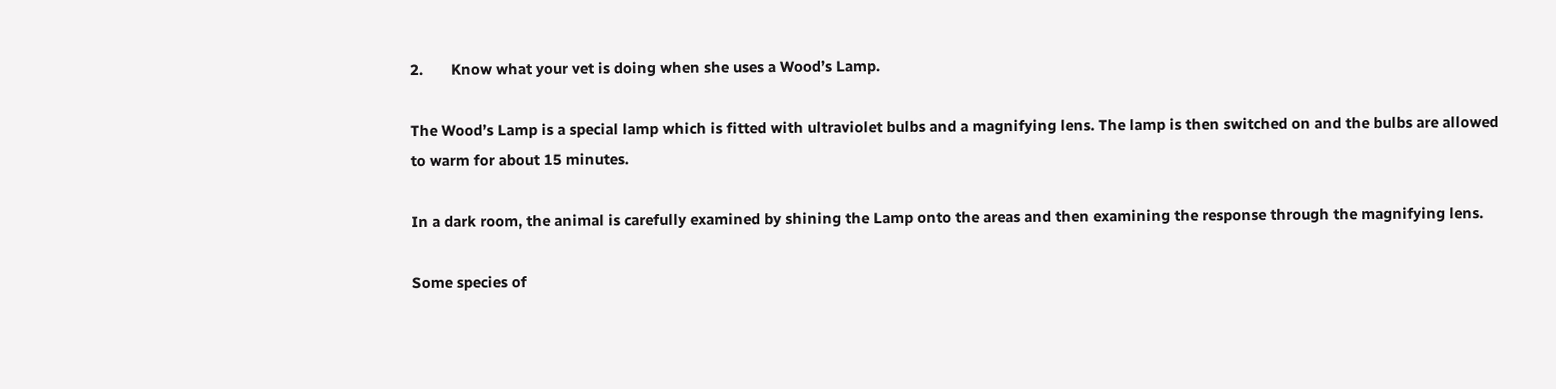2.       Know what your vet is doing when she uses a Wood’s Lamp.

The Wood’s Lamp is a special lamp which is fitted with ultraviolet bulbs and a magnifying lens. The lamp is then switched on and the bulbs are allowed to warm for about 15 minutes.

In a dark room, the animal is carefully examined by shining the Lamp onto the areas and then examining the response through the magnifying lens.

Some species of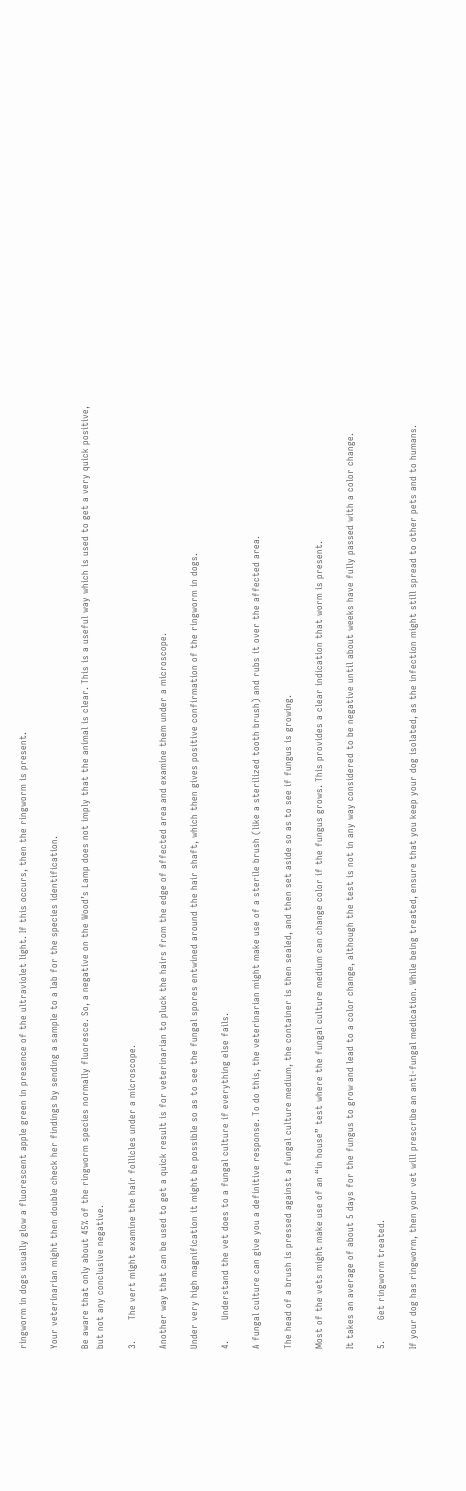ringworm in dogs usually glow a fluorescent apple green in presence of the ultraviolet light. If this occurs, then the ringworm is present.

Your veterinarian might then double check her findings by sending a sample to a lab for the species identification.

Be aware that only about 45% of the ringworm species normally fluoresce. So, a negative on the Wood’s Lamp does not imply that the animal is clear. This is a useful way which is used to get a very quick positive, but not any conclusive negative.

3.       The vert might examine the hair follicles under a microscope.

Another way that can be used to get a quick result is for veterinarian to pluck the hairs from the edge of affected area and examine them under a microscope.

Under very high magnification it might be possible so as to see the fungal spores entwined around the hair shaft, which then gives positive confirmation of the ringworm in dogs.

4.       Understand the vet does to a fungal culture if everything else fails.

A fungal culture can give you a definitive response. To do this, the veterinarian might make use of a sterile brush (like a sterilized tooth brush) and rubs it over the affected area.

The head of a brush is pressed against a fungal culture medium, the container is then sealed, and then set aside so as to see if fungus is growing.

Most of the vets might make use of an “in house” test where the fungal culture medium can change color if the fungus grows. This provides a clear indication that worm is present.

It takes an average of about 5 days for the fungus to grow and lead to a color change, although the test is not in any way considered to be negative until about weeks have fully passed with a color change.

5.       Get ringworm treated.

If your dog has ringworm, then your vet will prescribe an anti-fungal medication. While being treated, ensure that you keep your dog isolated, as the infection might still spread to other pets and to humans.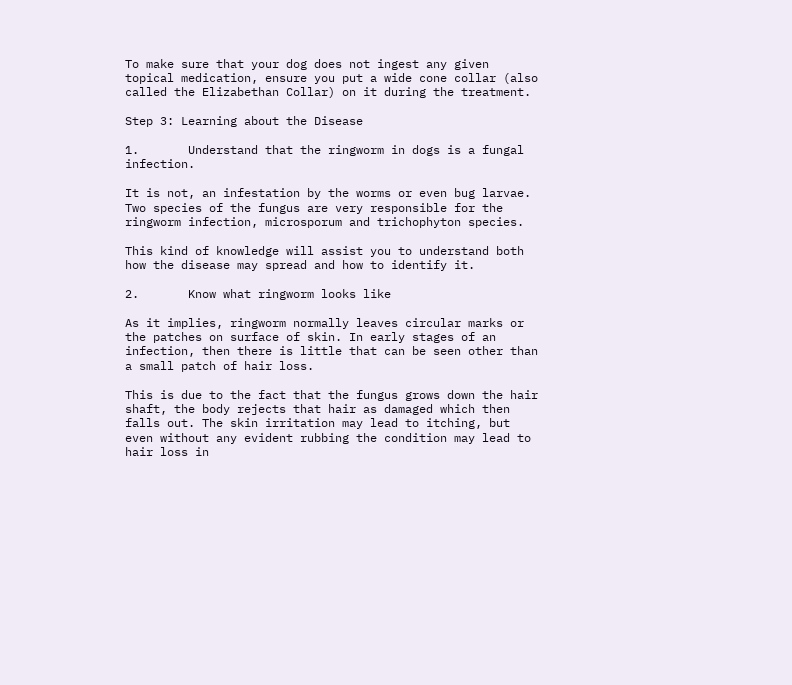To make sure that your dog does not ingest any given topical medication, ensure you put a wide cone collar (also called the Elizabethan Collar) on it during the treatment.

Step 3: Learning about the Disease

1.       Understand that the ringworm in dogs is a fungal infection.

It is not, an infestation by the worms or even bug larvae. Two species of the fungus are very responsible for the ringworm infection, microsporum and trichophyton species.

This kind of knowledge will assist you to understand both how the disease may spread and how to identify it.

2.       Know what ringworm looks like

As it implies, ringworm normally leaves circular marks or the patches on surface of skin. In early stages of an infection, then there is little that can be seen other than a small patch of hair loss.

This is due to the fact that the fungus grows down the hair shaft, the body rejects that hair as damaged which then falls out. The skin irritation may lead to itching, but even without any evident rubbing the condition may lead to hair loss in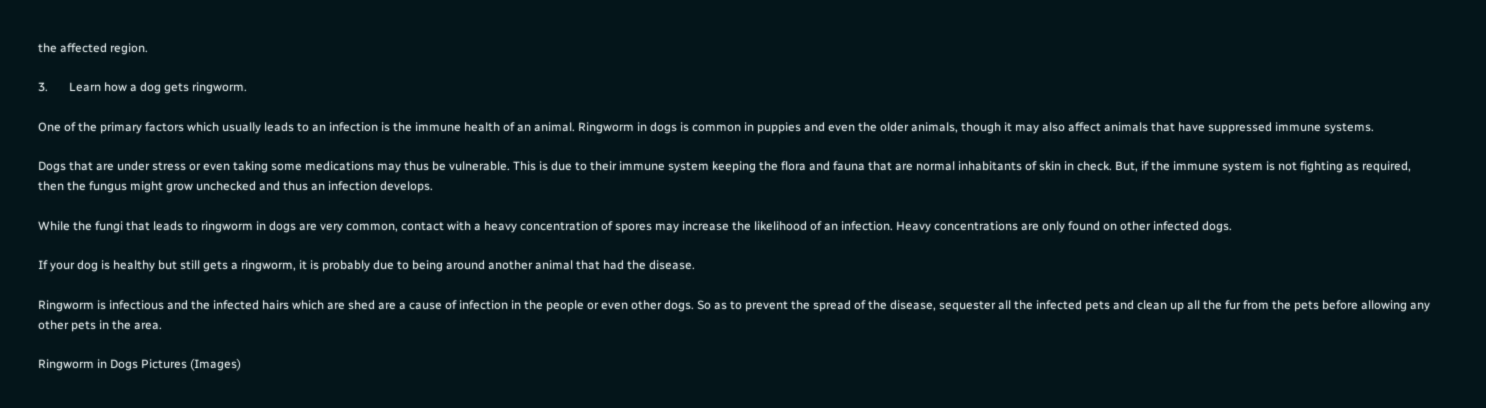the affected region.

3.       Learn how a dog gets ringworm.

One of the primary factors which usually leads to an infection is the immune health of an animal. Ringworm in dogs is common in puppies and even the older animals, though it may also affect animals that have suppressed immune systems.

Dogs that are under stress or even taking some medications may thus be vulnerable. This is due to their immune system keeping the flora and fauna that are normal inhabitants of skin in check. But, if the immune system is not fighting as required, then the fungus might grow unchecked and thus an infection develops.

While the fungi that leads to ringworm in dogs are very common, contact with a heavy concentration of spores may increase the likelihood of an infection. Heavy concentrations are only found on other infected dogs.

If your dog is healthy but still gets a ringworm, it is probably due to being around another animal that had the disease.

Ringworm is infectious and the infected hairs which are shed are a cause of infection in the people or even other dogs. So as to prevent the spread of the disease, sequester all the infected pets and clean up all the fur from the pets before allowing any other pets in the area.

Ringworm in Dogs Pictures (Images)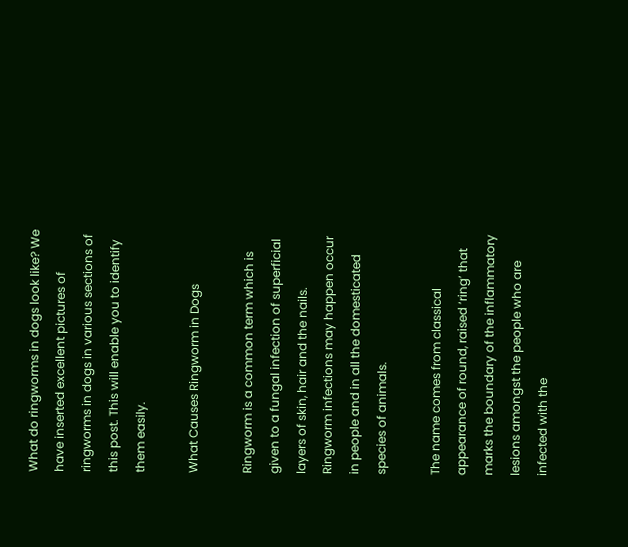What do ringworms in dogs look like? We have inserted excellent pictures of ringworms in dogs in various sections of this post. This will enable you to identify them easily.

What Causes Ringworm in Dogs

Ringworm is a common term which is given to a fungal infection of superficial layers of skin, hair and the nails. Ringworm infections may happen occur in people and in all the domesticated species of animals.

The name comes from classical appearance of round, raised ‘ring’ that marks the boundary of the inflammatory lesions amongst the people who are infected with the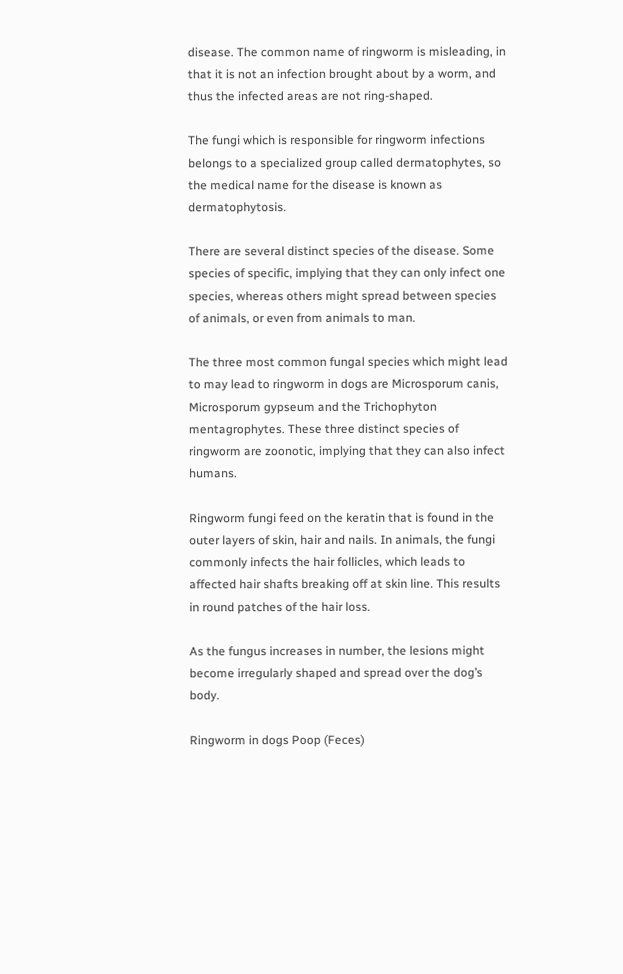disease. The common name of ringworm is misleading, in that it is not an infection brought about by a worm, and thus the infected areas are not ring-shaped.

The fungi which is responsible for ringworm infections belongs to a specialized group called dermatophytes, so the medical name for the disease is known as dermatophytosis.

There are several distinct species of the disease. Some species of specific, implying that they can only infect one species, whereas others might spread between species of animals, or even from animals to man.

The three most common fungal species which might lead to may lead to ringworm in dogs are Microsporum canis, Microsporum gypseum and the Trichophyton mentagrophytes. These three distinct species of ringworm are zoonotic, implying that they can also infect humans.

Ringworm fungi feed on the keratin that is found in the outer layers of skin, hair and nails. In animals, the fungi commonly infects the hair follicles, which leads to affected hair shafts breaking off at skin line. This results in round patches of the hair loss.

As the fungus increases in number, the lesions might become irregularly shaped and spread over the dog’s body.

Ringworm in dogs Poop (Feces)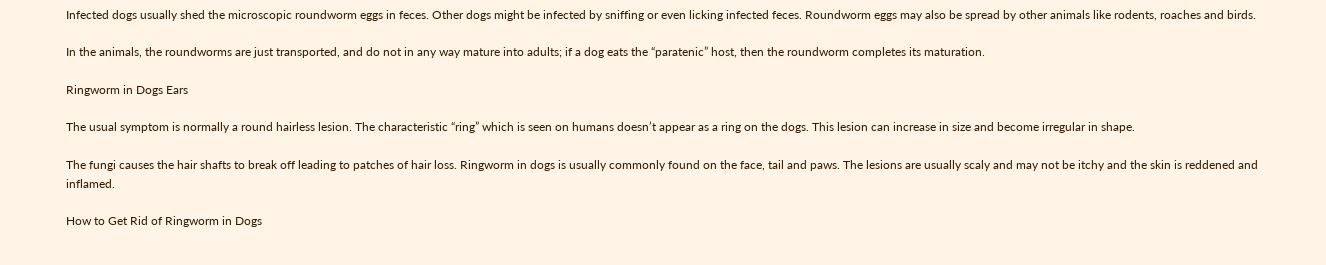Infected dogs usually shed the microscopic roundworm eggs in feces. Other dogs might be infected by sniffing or even licking infected feces. Roundworm eggs may also be spread by other animals like rodents, roaches and birds.

In the animals, the roundworms are just transported, and do not in any way mature into adults; if a dog eats the “paratenic” host, then the roundworm completes its maturation.

Ringworm in Dogs Ears

The usual symptom is normally a round hairless lesion. The characteristic “ring” which is seen on humans doesn’t appear as a ring on the dogs. This lesion can increase in size and become irregular in shape.

The fungi causes the hair shafts to break off leading to patches of hair loss. Ringworm in dogs is usually commonly found on the face, tail and paws. The lesions are usually scaly and may not be itchy and the skin is reddened and inflamed.

How to Get Rid of Ringworm in Dogs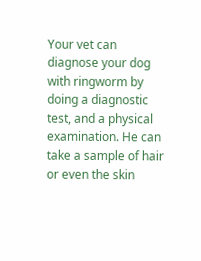Your vet can diagnose your dog with ringworm by doing a diagnostic test, and a physical examination. He can take a sample of hair or even the skin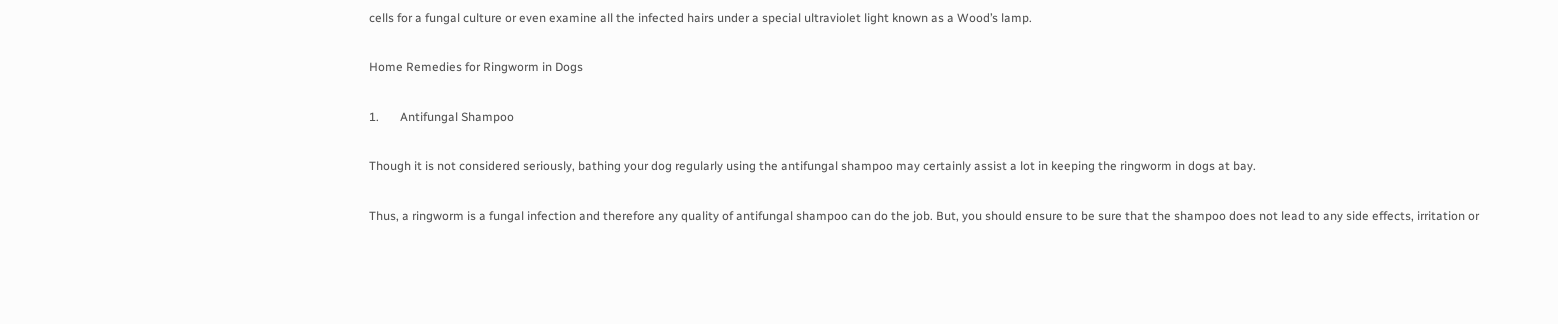cells for a fungal culture or even examine all the infected hairs under a special ultraviolet light known as a Wood’s lamp.

Home Remedies for Ringworm in Dogs

1.       Antifungal Shampoo

Though it is not considered seriously, bathing your dog regularly using the antifungal shampoo may certainly assist a lot in keeping the ringworm in dogs at bay.

Thus, a ringworm is a fungal infection and therefore any quality of antifungal shampoo can do the job. But, you should ensure to be sure that the shampoo does not lead to any side effects, irritation or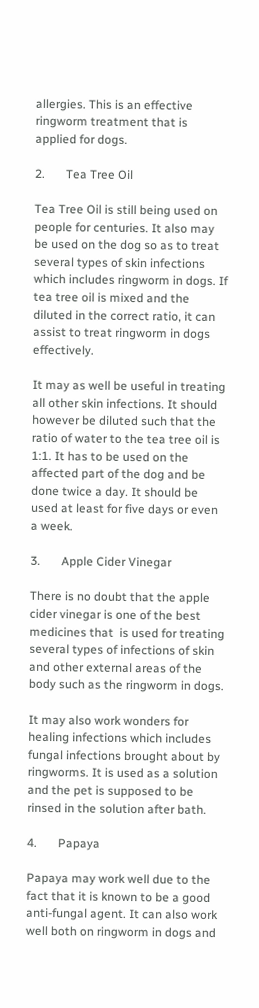allergies. This is an effective ringworm treatment that is applied for dogs.

2.       Tea Tree Oil

Tea Tree Oil is still being used on people for centuries. It also may be used on the dog so as to treat several types of skin infections which includes ringworm in dogs. If tea tree oil is mixed and the diluted in the correct ratio, it can assist to treat ringworm in dogs effectively.

It may as well be useful in treating all other skin infections. It should however be diluted such that the ratio of water to the tea tree oil is 1:1. It has to be used on the affected part of the dog and be done twice a day. It should be used at least for five days or even a week.

3.       Apple Cider Vinegar

There is no doubt that the apple cider vinegar is one of the best medicines that  is used for treating several types of infections of skin and other external areas of the body such as the ringworm in dogs.

It may also work wonders for healing infections which includes fungal infections brought about by ringworms. It is used as a solution and the pet is supposed to be rinsed in the solution after bath.

4.       Papaya

Papaya may work well due to the fact that it is known to be a good anti-fungal agent. It can also work well both on ringworm in dogs and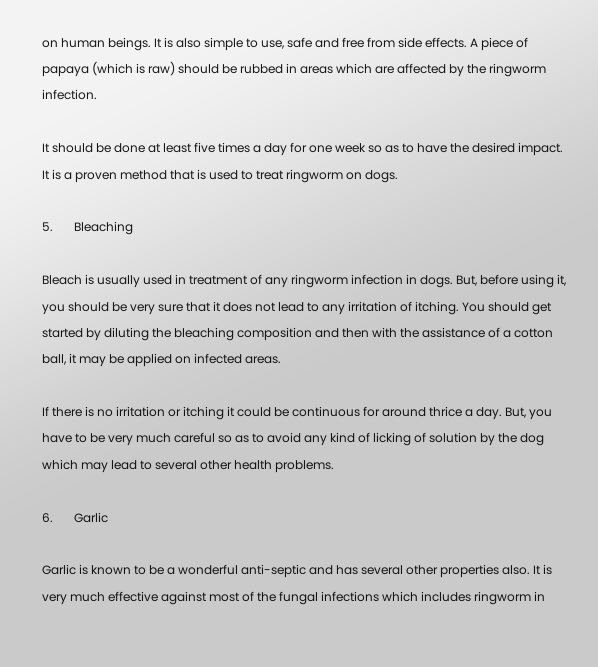on human beings. It is also simple to use, safe and free from side effects. A piece of papaya (which is raw) should be rubbed in areas which are affected by the ringworm infection.

It should be done at least five times a day for one week so as to have the desired impact. It is a proven method that is used to treat ringworm on dogs.

5.       Bleaching

Bleach is usually used in treatment of any ringworm infection in dogs. But, before using it, you should be very sure that it does not lead to any irritation of itching. You should get started by diluting the bleaching composition and then with the assistance of a cotton ball, it may be applied on infected areas.

If there is no irritation or itching it could be continuous for around thrice a day. But, you have to be very much careful so as to avoid any kind of licking of solution by the dog which may lead to several other health problems.

6.       Garlic

Garlic is known to be a wonderful anti-septic and has several other properties also. It is very much effective against most of the fungal infections which includes ringworm in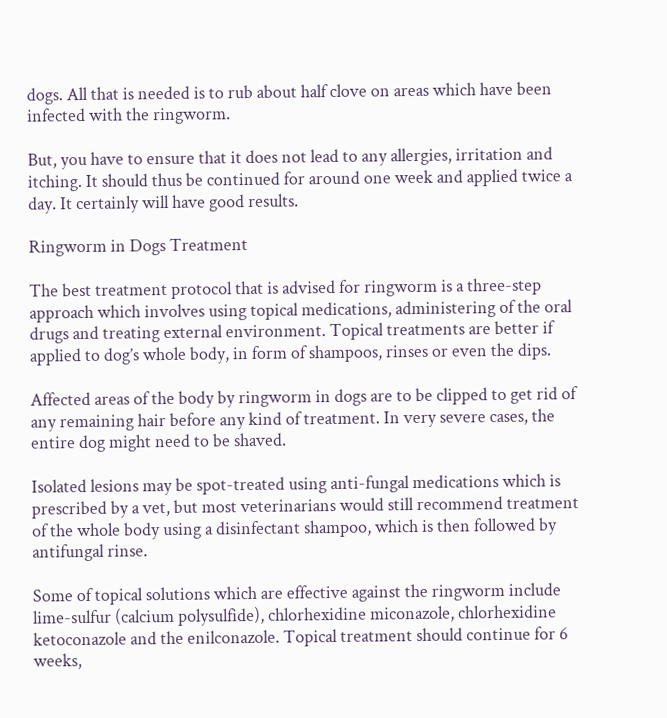dogs. All that is needed is to rub about half clove on areas which have been infected with the ringworm.

But, you have to ensure that it does not lead to any allergies, irritation and itching. It should thus be continued for around one week and applied twice a day. It certainly will have good results.

Ringworm in Dogs Treatment

The best treatment protocol that is advised for ringworm is a three-step approach which involves using topical medications, administering of the oral drugs and treating external environment. Topical treatments are better if applied to dog’s whole body, in form of shampoos, rinses or even the dips.

Affected areas of the body by ringworm in dogs are to be clipped to get rid of any remaining hair before any kind of treatment. In very severe cases, the entire dog might need to be shaved.

Isolated lesions may be spot-treated using anti-fungal medications which is prescribed by a vet, but most veterinarians would still recommend treatment of the whole body using a disinfectant shampoo, which is then followed by antifungal rinse.

Some of topical solutions which are effective against the ringworm include lime-sulfur (calcium polysulfide), chlorhexidine miconazole, chlorhexidine ketoconazole and the enilconazole. Topical treatment should continue for 6 weeks,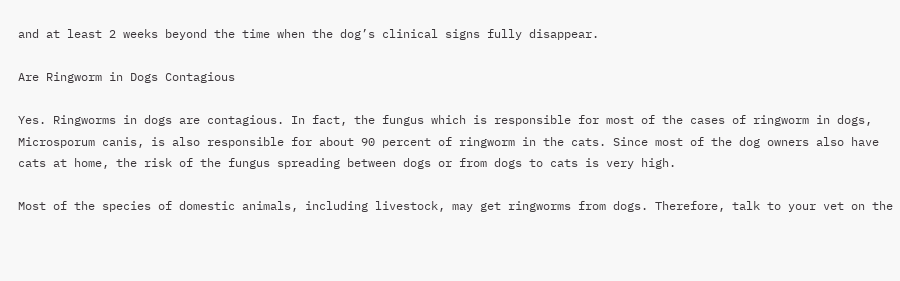and at least 2 weeks beyond the time when the dog’s clinical signs fully disappear.

Are Ringworm in Dogs Contagious

Yes. Ringworms in dogs are contagious. In fact, the fungus which is responsible for most of the cases of ringworm in dogs, Microsporum canis, is also responsible for about 90 percent of ringworm in the cats. Since most of the dog owners also have cats at home, the risk of the fungus spreading between dogs or from dogs to cats is very high.

Most of the species of domestic animals, including livestock, may get ringworms from dogs. Therefore, talk to your vet on the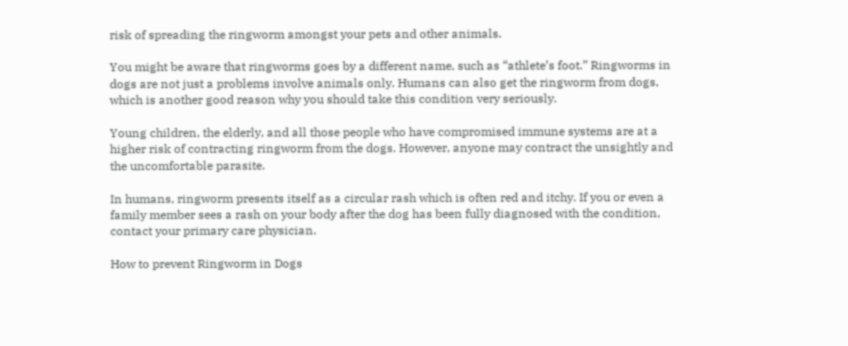risk of spreading the ringworm amongst your pets and other animals.

You might be aware that ringworms goes by a different name, such as “athlete’s foot.” Ringworms in dogs are not just a problems involve animals only. Humans can also get the ringworm from dogs, which is another good reason why you should take this condition very seriously.

Young children, the elderly, and all those people who have compromised immune systems are at a higher risk of contracting ringworm from the dogs. However, anyone may contract the unsightly and the uncomfortable parasite.

In humans, ringworm presents itself as a circular rash which is often red and itchy. If you or even a family member sees a rash on your body after the dog has been fully diagnosed with the condition, contact your primary care physician.

How to prevent Ringworm in Dogs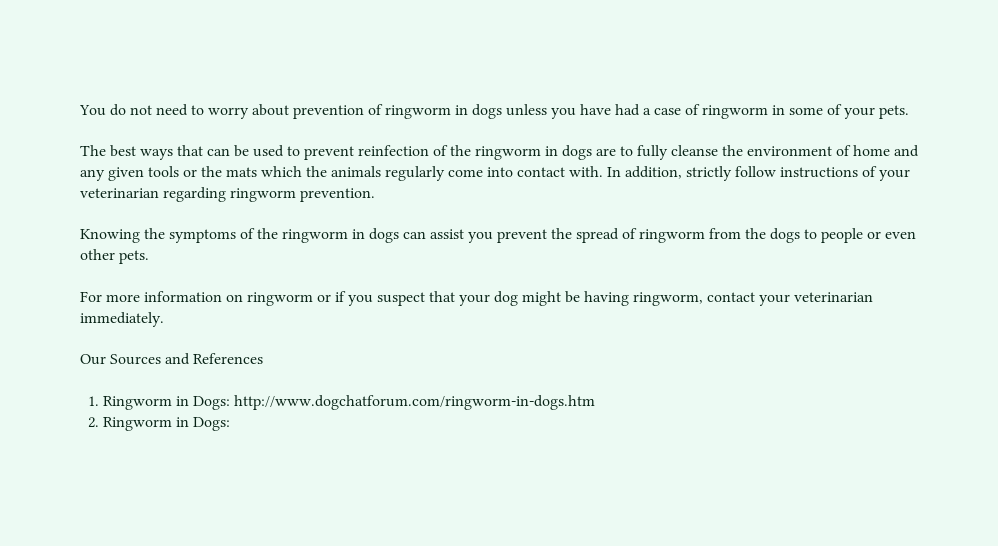You do not need to worry about prevention of ringworm in dogs unless you have had a case of ringworm in some of your pets.

The best ways that can be used to prevent reinfection of the ringworm in dogs are to fully cleanse the environment of home and any given tools or the mats which the animals regularly come into contact with. In addition, strictly follow instructions of your veterinarian regarding ringworm prevention.

Knowing the symptoms of the ringworm in dogs can assist you prevent the spread of ringworm from the dogs to people or even other pets.

For more information on ringworm or if you suspect that your dog might be having ringworm, contact your veterinarian immediately.

Our Sources and References

  1. Ringworm in Dogs: http://www.dogchatforum.com/ringworm-in-dogs.htm
  2. Ringworm in Dogs: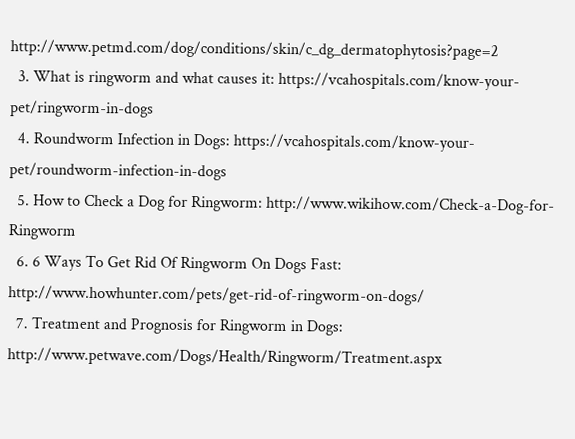http://www.petmd.com/dog/conditions/skin/c_dg_dermatophytosis?page=2
  3. What is ringworm and what causes it: https://vcahospitals.com/know-your-pet/ringworm-in-dogs
  4. Roundworm Infection in Dogs: https://vcahospitals.com/know-your-pet/roundworm-infection-in-dogs
  5. How to Check a Dog for Ringworm: http://www.wikihow.com/Check-a-Dog-for-Ringworm
  6. 6 Ways To Get Rid Of Ringworm On Dogs Fast: http://www.howhunter.com/pets/get-rid-of-ringworm-on-dogs/
  7. Treatment and Prognosis for Ringworm in Dogs: http://www.petwave.com/Dogs/Health/Ringworm/Treatment.aspx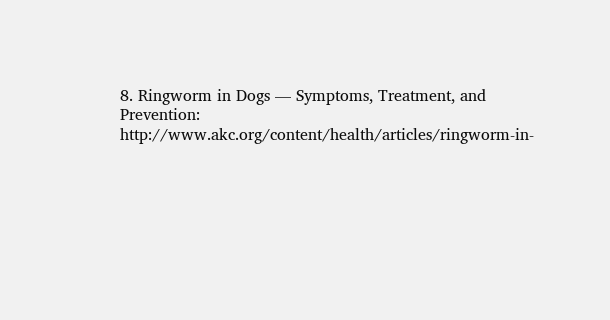8. Ringworm in Dogs — Symptoms, Treatment, and Prevention: http://www.akc.org/content/health/articles/ringworm-in-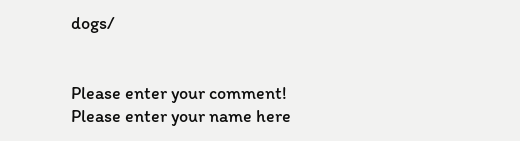dogs/


Please enter your comment!
Please enter your name here